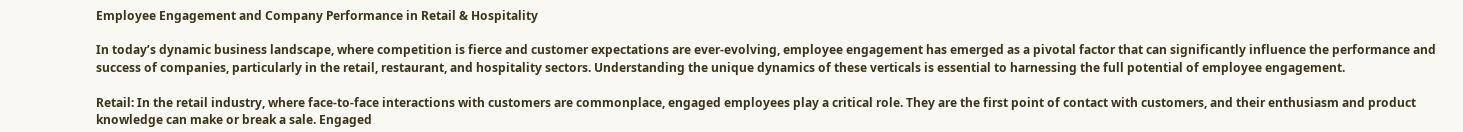Employee Engagement and Company Performance in Retail & Hospitality

In today’s dynamic business landscape, where competition is fierce and customer expectations are ever-evolving, employee engagement has emerged as a pivotal factor that can significantly influence the performance and success of companies, particularly in the retail, restaurant, and hospitality sectors. Understanding the unique dynamics of these verticals is essential to harnessing the full potential of employee engagement.

Retail: In the retail industry, where face-to-face interactions with customers are commonplace, engaged employees play a critical role. They are the first point of contact with customers, and their enthusiasm and product knowledge can make or break a sale. Engaged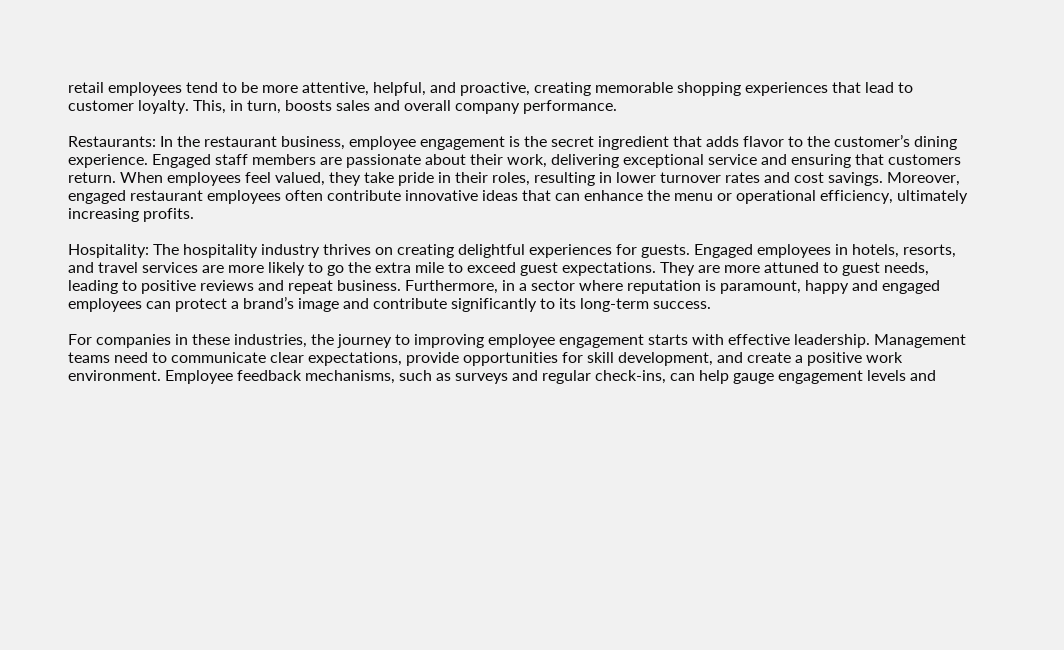retail employees tend to be more attentive, helpful, and proactive, creating memorable shopping experiences that lead to customer loyalty. This, in turn, boosts sales and overall company performance.

Restaurants: In the restaurant business, employee engagement is the secret ingredient that adds flavor to the customer’s dining experience. Engaged staff members are passionate about their work, delivering exceptional service and ensuring that customers return. When employees feel valued, they take pride in their roles, resulting in lower turnover rates and cost savings. Moreover, engaged restaurant employees often contribute innovative ideas that can enhance the menu or operational efficiency, ultimately increasing profits.

Hospitality: The hospitality industry thrives on creating delightful experiences for guests. Engaged employees in hotels, resorts, and travel services are more likely to go the extra mile to exceed guest expectations. They are more attuned to guest needs, leading to positive reviews and repeat business. Furthermore, in a sector where reputation is paramount, happy and engaged employees can protect a brand’s image and contribute significantly to its long-term success.

For companies in these industries, the journey to improving employee engagement starts with effective leadership. Management teams need to communicate clear expectations, provide opportunities for skill development, and create a positive work environment. Employee feedback mechanisms, such as surveys and regular check-ins, can help gauge engagement levels and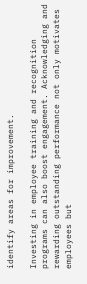identify areas for improvement.

Investing in employee training and recognition programs can also boost engagement. Acknowledging and rewarding outstanding performance not only motivates employees but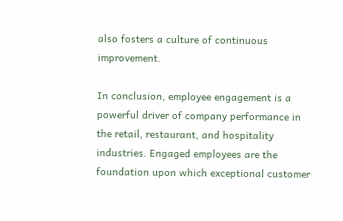also fosters a culture of continuous improvement.

In conclusion, employee engagement is a powerful driver of company performance in the retail, restaurant, and hospitality industries. Engaged employees are the foundation upon which exceptional customer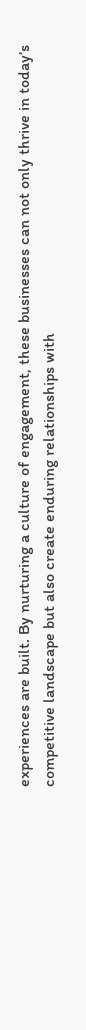experiences are built. By nurturing a culture of engagement, these businesses can not only thrive in today’s competitive landscape but also create enduring relationships with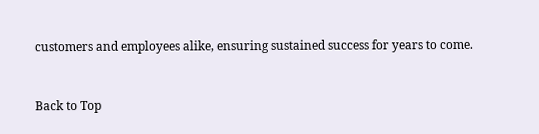customers and employees alike, ensuring sustained success for years to come.


Back to Top